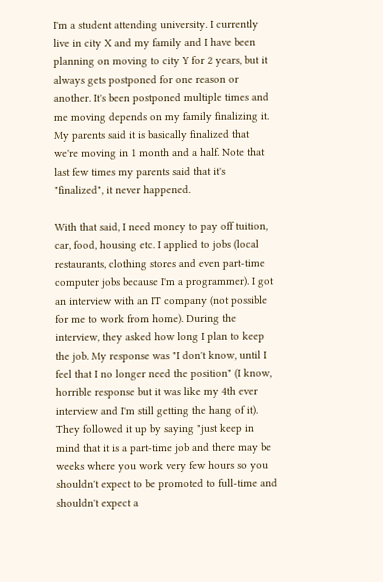I'm a student attending university. I currently live in city X and my family and I have been planning on moving to city Y for 2 years, but it always gets postponed for one reason or another. It's been postponed multiple times and me moving depends on my family finalizing it. My parents said it is basically finalized that we're moving in 1 month and a half. Note that last few times my parents said that it's "finalized", it never happened.

With that said, I need money to pay off tuition, car, food, housing etc. I applied to jobs (local restaurants, clothing stores and even part-time computer jobs because I'm a programmer). I got an interview with an IT company (not possible for me to work from home). During the interview, they asked how long I plan to keep the job. My response was "I don't know, until I feel that I no longer need the position" (I know, horrible response but it was like my 4th ever interview and I'm still getting the hang of it). They followed it up by saying "just keep in mind that it is a part-time job and there may be weeks where you work very few hours so you shouldn't expect to be promoted to full-time and shouldn't expect a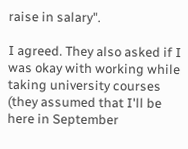raise in salary".

I agreed. They also asked if I was okay with working while taking university courses (they assumed that I'll be here in September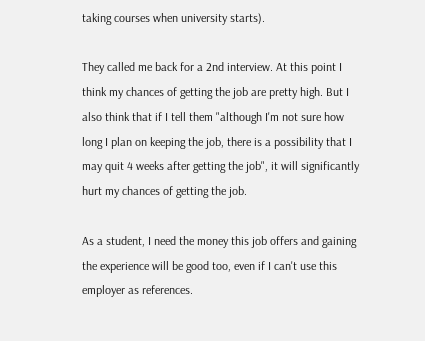taking courses when university starts).

They called me back for a 2nd interview. At this point I think my chances of getting the job are pretty high. But I also think that if I tell them "although I'm not sure how long I plan on keeping the job, there is a possibility that I may quit 4 weeks after getting the job", it will significantly hurt my chances of getting the job.

As a student, I need the money this job offers and gaining the experience will be good too, even if I can't use this employer as references.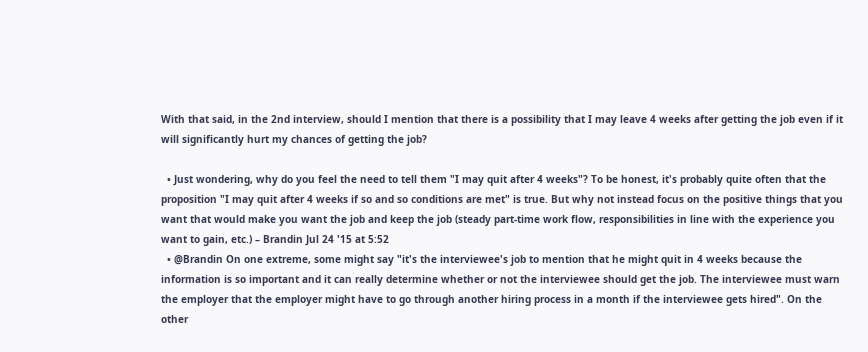With that said, in the 2nd interview, should I mention that there is a possibility that I may leave 4 weeks after getting the job even if it will significantly hurt my chances of getting the job?

  • Just wondering, why do you feel the need to tell them "I may quit after 4 weeks"? To be honest, it's probably quite often that the proposition "I may quit after 4 weeks if so and so conditions are met" is true. But why not instead focus on the positive things that you want that would make you want the job and keep the job (steady part-time work flow, responsibilities in line with the experience you want to gain, etc.) – Brandin Jul 24 '15 at 5:52
  • @Brandin On one extreme, some might say "it's the interviewee's job to mention that he might quit in 4 weeks because the information is so important and it can really determine whether or not the interviewee should get the job. The interviewee must warn the employer that the employer might have to go through another hiring process in a month if the interviewee gets hired". On the other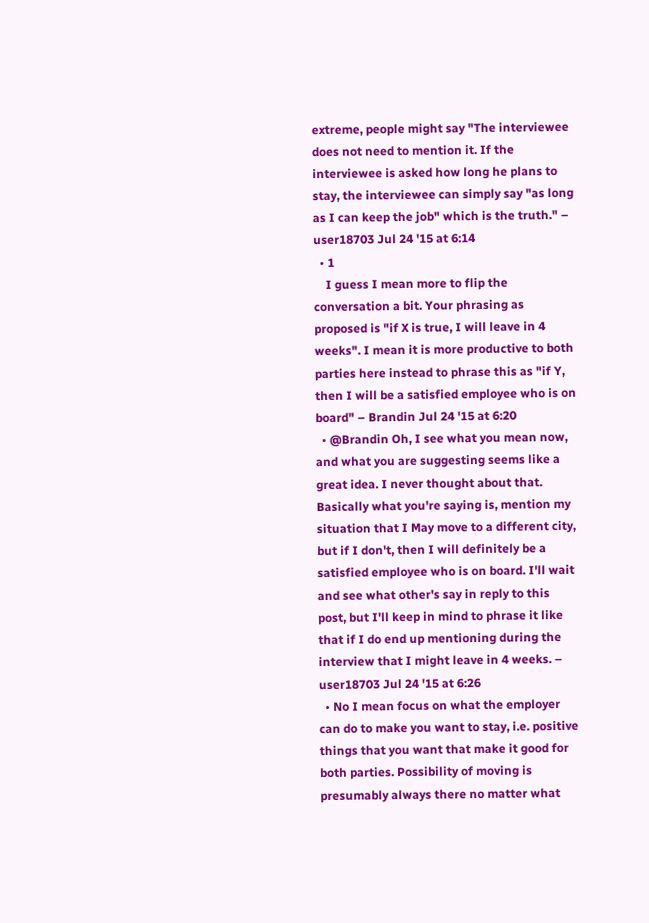extreme, people might say "The interviewee does not need to mention it. If the interviewee is asked how long he plans to stay, the interviewee can simply say "as long as I can keep the job" which is the truth." – user18703 Jul 24 '15 at 6:14
  • 1
    I guess I mean more to flip the conversation a bit. Your phrasing as proposed is "if X is true, I will leave in 4 weeks". I mean it is more productive to both parties here instead to phrase this as "if Y, then I will be a satisfied employee who is on board" – Brandin Jul 24 '15 at 6:20
  • @Brandin Oh, I see what you mean now, and what you are suggesting seems like a great idea. I never thought about that. Basically what you're saying is, mention my situation that I May move to a different city, but if I don't, then I will definitely be a satisfied employee who is on board. I'll wait and see what other's say in reply to this post, but I'll keep in mind to phrase it like that if I do end up mentioning during the interview that I might leave in 4 weeks. – user18703 Jul 24 '15 at 6:26
  • No I mean focus on what the employer can do to make you want to stay, i.e. positive things that you want that make it good for both parties. Possibility of moving is presumably always there no matter what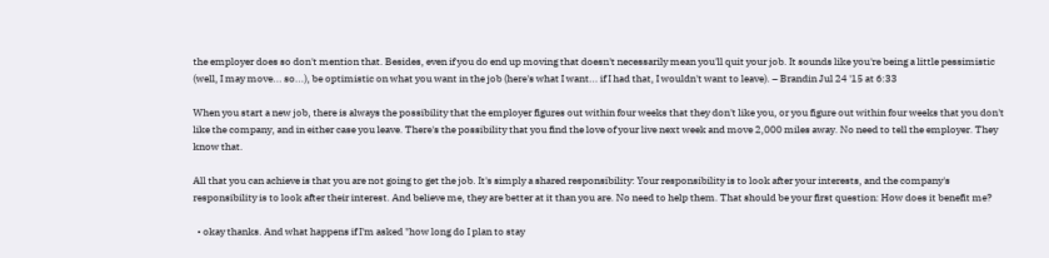the employer does so don't mention that. Besides, even if you do end up moving that doesn't necessarily mean you'll quit your job. It sounds like you're being a little pessimistic (well, I may move... so...), be optimistic on what you want in the job (here's what I want... if I had that, I wouldn't want to leave). – Brandin Jul 24 '15 at 6:33

When you start a new job, there is always the possibility that the employer figures out within four weeks that they don't like you, or you figure out within four weeks that you don't like the company, and in either case you leave. There's the possibility that you find the love of your live next week and move 2,000 miles away. No need to tell the employer. They know that.

All that you can achieve is that you are not going to get the job. It's simply a shared responsibility: Your responsibility is to look after your interests, and the company's responsibility is to look after their interest. And believe me, they are better at it than you are. No need to help them. That should be your first question: How does it benefit me?

  • okay thanks. And what happens if I'm asked "how long do I plan to stay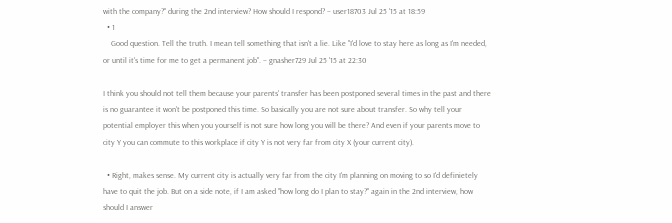with the company?" during the 2nd interview? How should I respond? – user18703 Jul 25 '15 at 18:59
  • 1
    Good question. Tell the truth. I mean tell something that isn't a lie. Like "I'd love to stay here as long as I'm needed, or until it's time for me to get a permanent job". – gnasher729 Jul 25 '15 at 22:30

I think you should not tell them because your parents' transfer has been postponed several times in the past and there is no guarantee it won't be postponed this time. So basically you are not sure about transfer. So why tell your potential employer this when you yourself is not sure how long you will be there? And even if your parents move to city Y you can commute to this workplace if city Y is not very far from city X (your current city).

  • Right, makes sense. My current city is actually very far from the city I'm planning on moving to so I'd definietely have to quit the job. But on a side note, if I am asked "how long do I plan to stay?" again in the 2nd interview, how should I answer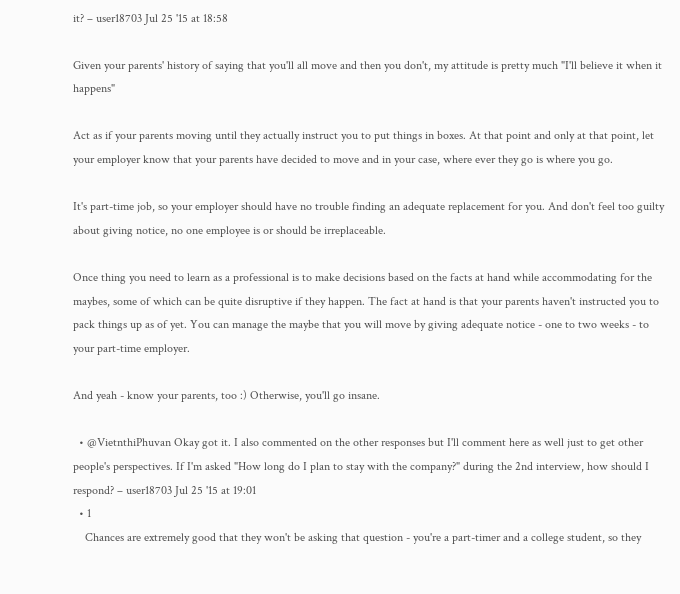it? – user18703 Jul 25 '15 at 18:58

Given your parents' history of saying that you'll all move and then you don't, my attitude is pretty much "I'll believe it when it happens"

Act as if your parents moving until they actually instruct you to put things in boxes. At that point and only at that point, let your employer know that your parents have decided to move and in your case, where ever they go is where you go.

It's part-time job, so your employer should have no trouble finding an adequate replacement for you. And don't feel too guilty about giving notice, no one employee is or should be irreplaceable.

Once thing you need to learn as a professional is to make decisions based on the facts at hand while accommodating for the maybes, some of which can be quite disruptive if they happen. The fact at hand is that your parents haven't instructed you to pack things up as of yet. You can manage the maybe that you will move by giving adequate notice - one to two weeks - to your part-time employer.

And yeah - know your parents, too :) Otherwise, you'll go insane.

  • @VietnthiPhuvan Okay got it. I also commented on the other responses but I'll comment here as well just to get other people's perspectives. If I'm asked "How long do I plan to stay with the company?" during the 2nd interview, how should I respond? – user18703 Jul 25 '15 at 19:01
  • 1
    Chances are extremely good that they won't be asking that question - you're a part-timer and a college student, so they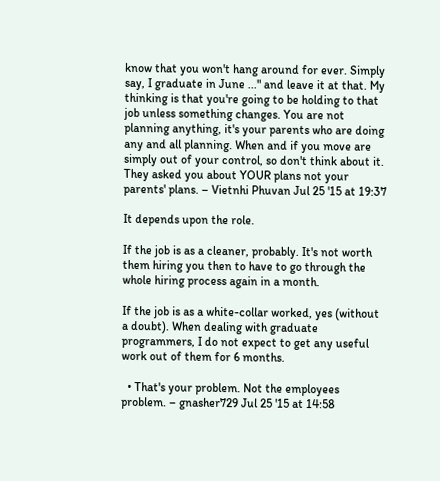know that you won't hang around for ever. Simply say, I graduate in June ..." and leave it at that. My thinking is that you're going to be holding to that job unless something changes. You are not planning anything, it's your parents who are doing any and all planning. When and if you move are simply out of your control, so don't think about it. They asked you about YOUR plans not your parents' plans. – Vietnhi Phuvan Jul 25 '15 at 19:37

It depends upon the role.

If the job is as a cleaner, probably. It's not worth them hiring you then to have to go through the whole hiring process again in a month.

If the job is as a white-collar worked, yes (without a doubt). When dealing with graduate programmers, I do not expect to get any useful work out of them for 6 months.

  • That's your problem. Not the employees problem. – gnasher729 Jul 25 '15 at 14:58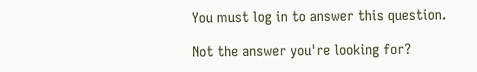You must log in to answer this question.

Not the answer you're looking for?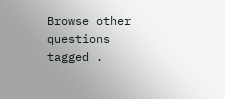Browse other questions tagged .